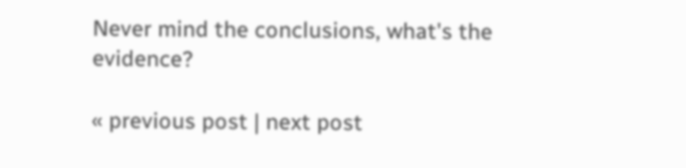Never mind the conclusions, what's the evidence?

« previous post | next post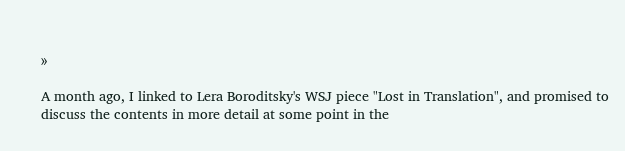»

A month ago, I linked to Lera Boroditsky's WSJ piece "Lost in Translation", and promised to discuss the contents in more detail at some point in the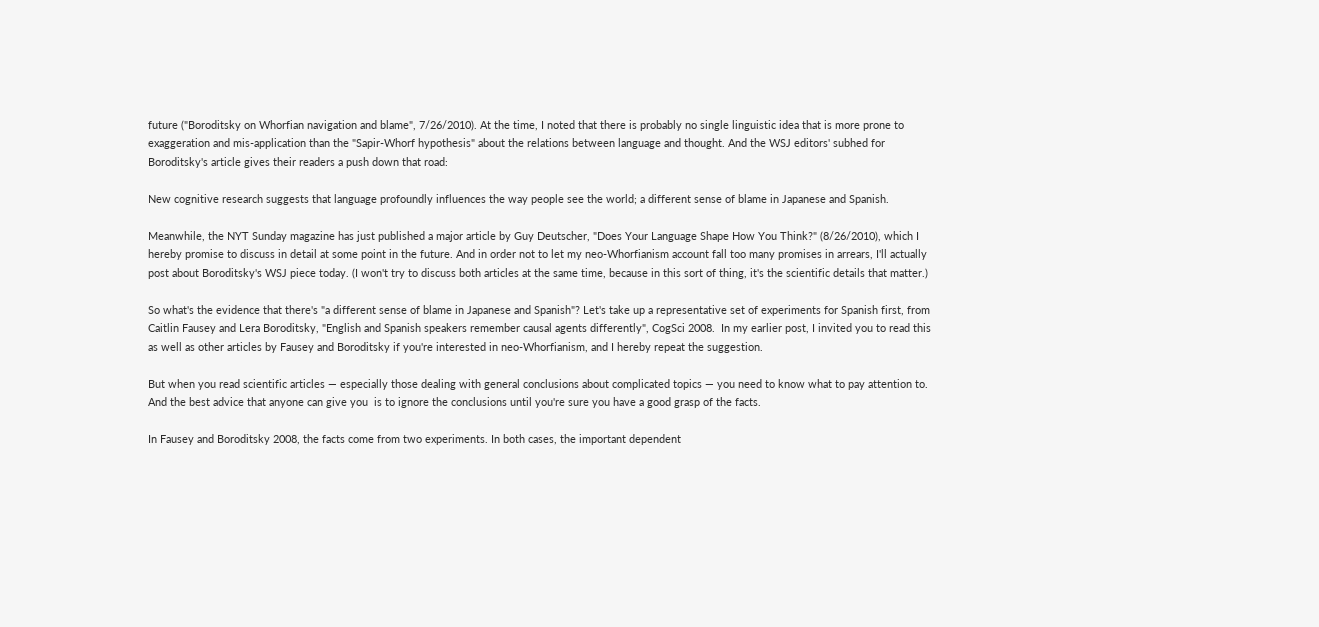future ("Boroditsky on Whorfian navigation and blame", 7/26/2010). At the time, I noted that there is probably no single linguistic idea that is more prone to exaggeration and mis-application than the "Sapir-Whorf hypothesis" about the relations between language and thought. And the WSJ editors' subhed for Boroditsky's article gives their readers a push down that road:

New cognitive research suggests that language profoundly influences the way people see the world; a different sense of blame in Japanese and Spanish.

Meanwhile, the NYT Sunday magazine has just published a major article by Guy Deutscher, "Does Your Language Shape How You Think?" (8/26/2010), which I hereby promise to discuss in detail at some point in the future. And in order not to let my neo-Whorfianism account fall too many promises in arrears, I'll actually post about Boroditsky's WSJ piece today. (I won't try to discuss both articles at the same time, because in this sort of thing, it's the scientific details that matter.)

So what's the evidence that there's "a different sense of blame in Japanese and Spanish"? Let's take up a representative set of experiments for Spanish first, from Caitlin Fausey and Lera Boroditsky, "English and Spanish speakers remember causal agents differently", CogSci 2008.  In my earlier post, I invited you to read this as well as other articles by Fausey and Boroditsky if you're interested in neo-Whorfianism, and I hereby repeat the suggestion.

But when you read scientific articles — especially those dealing with general conclusions about complicated topics — you need to know what to pay attention to. And the best advice that anyone can give you  is to ignore the conclusions until you're sure you have a good grasp of the facts.

In Fausey and Boroditsky 2008, the facts come from two experiments. In both cases, the important dependent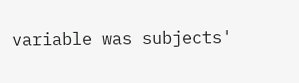variable was subjects'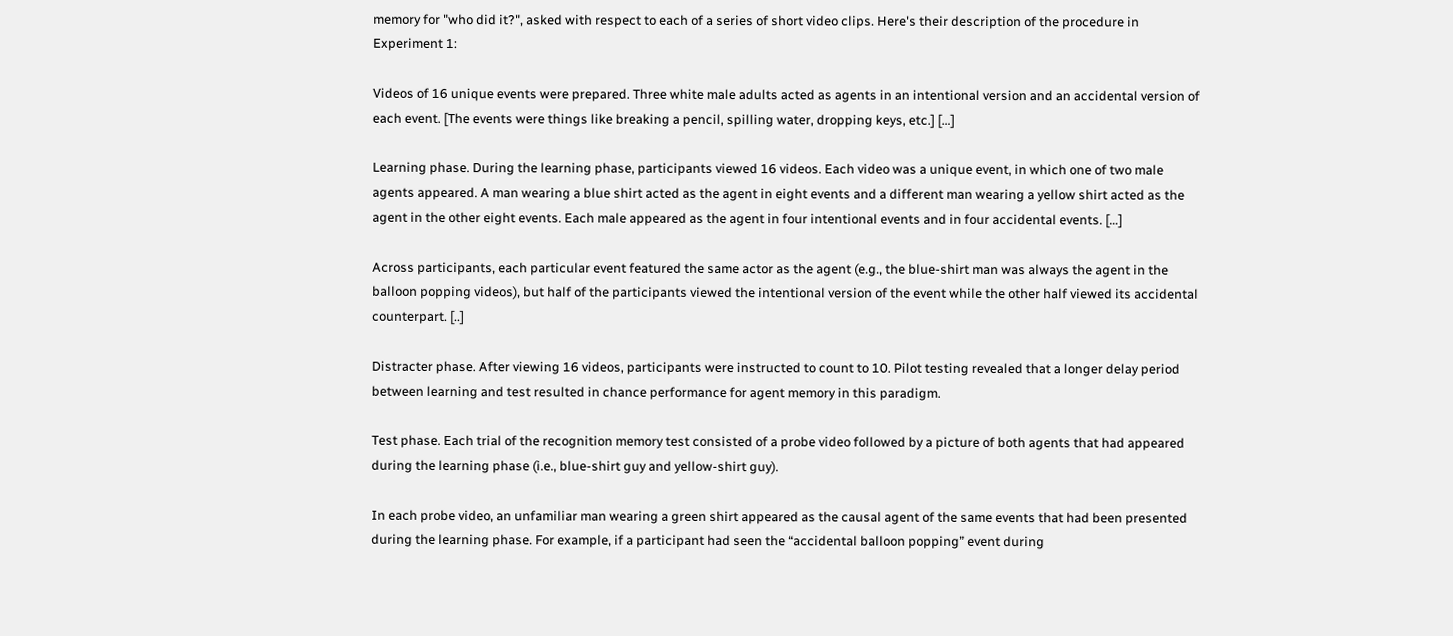memory for "who did it?", asked with respect to each of a series of short video clips. Here's their description of the procedure in Experiment 1:

Videos of 16 unique events were prepared. Three white male adults acted as agents in an intentional version and an accidental version of each event. [The events were things like breaking a pencil, spilling water, dropping keys, etc.] […]

Learning phase. During the learning phase, participants viewed 16 videos. Each video was a unique event, in which one of two male agents appeared. A man wearing a blue shirt acted as the agent in eight events and a different man wearing a yellow shirt acted as the agent in the other eight events. Each male appeared as the agent in four intentional events and in four accidental events. […]

Across participants, each particular event featured the same actor as the agent (e.g., the blue-shirt man was always the agent in the balloon popping videos), but half of the participants viewed the intentional version of the event while the other half viewed its accidental counterpart. [..]

Distracter phase. After viewing 16 videos, participants were instructed to count to 10. Pilot testing revealed that a longer delay period between learning and test resulted in chance performance for agent memory in this paradigm.

Test phase. Each trial of the recognition memory test consisted of a probe video followed by a picture of both agents that had appeared during the learning phase (i.e., blue-shirt guy and yellow-shirt guy).

In each probe video, an unfamiliar man wearing a green shirt appeared as the causal agent of the same events that had been presented during the learning phase. For example, if a participant had seen the “accidental balloon popping” event during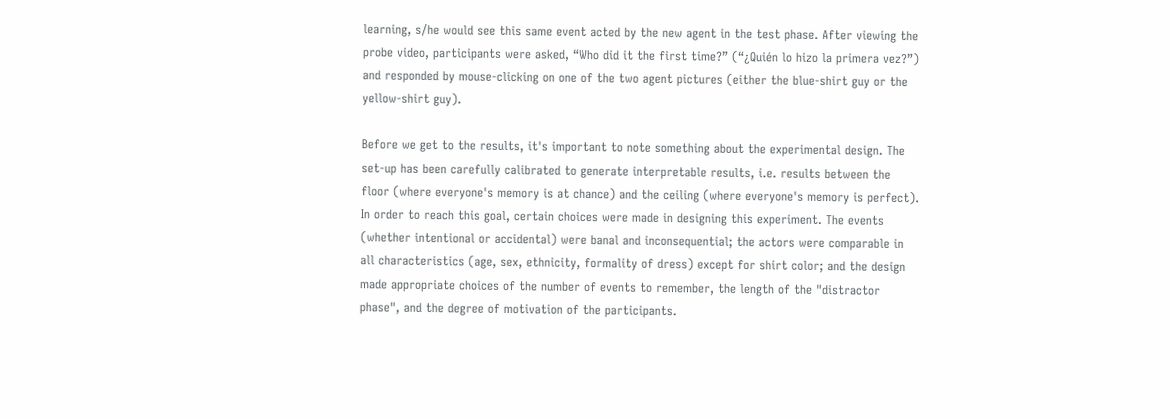learning, s/he would see this same event acted by the new agent in the test phase. After viewing the probe video, participants were asked, “Who did it the first time?” (“¿Quién lo hizo la primera vez?”) and responded by mouse-clicking on one of the two agent pictures (either the blue-shirt guy or the yellow-shirt guy).

Before we get to the results, it's important to note something about the experimental design. The set-up has been carefully calibrated to generate interpretable results, i.e. results between the floor (where everyone's memory is at chance) and the ceiling (where everyone's memory is perfect).  In order to reach this goal, certain choices were made in designing this experiment. The events (whether intentional or accidental) were banal and inconsequential; the actors were comparable in all characteristics (age, sex, ethnicity, formality of dress) except for shirt color; and the design made appropriate choices of the number of events to remember, the length of the "distractor phase", and the degree of motivation of the participants.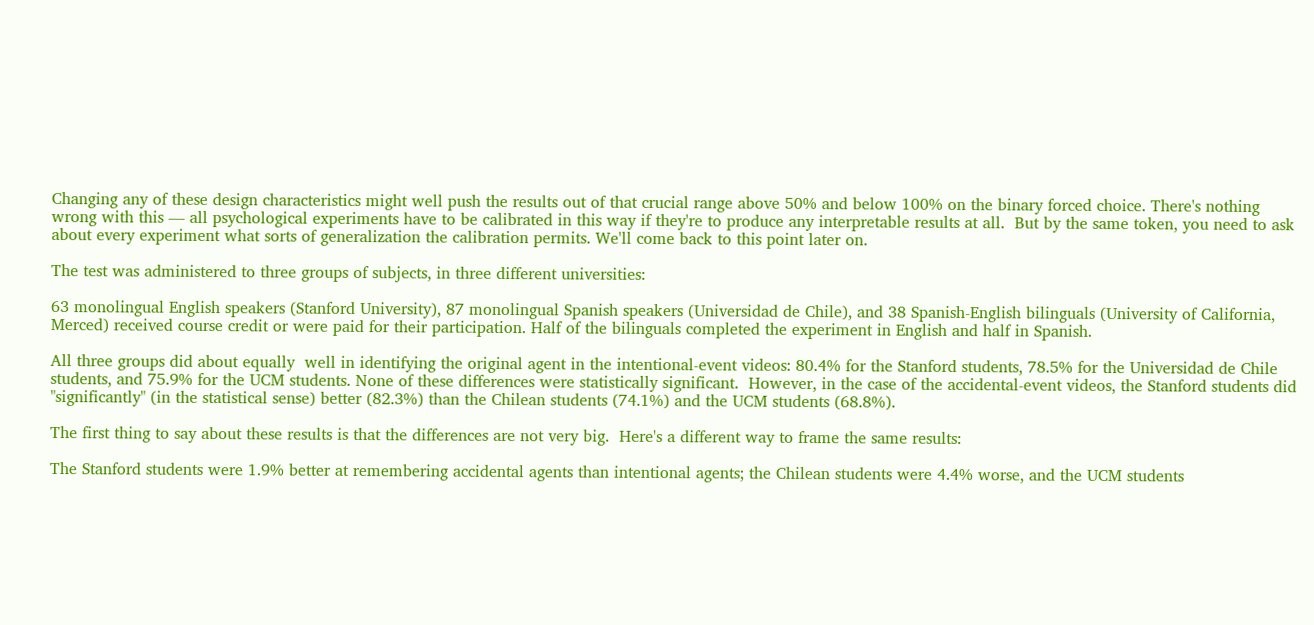Changing any of these design characteristics might well push the results out of that crucial range above 50% and below 100% on the binary forced choice. There's nothing wrong with this — all psychological experiments have to be calibrated in this way if they're to produce any interpretable results at all.  But by the same token, you need to ask about every experiment what sorts of generalization the calibration permits. We'll come back to this point later on.

The test was administered to three groups of subjects, in three different universities:

63 monolingual English speakers (Stanford University), 87 monolingual Spanish speakers (Universidad de Chile), and 38 Spanish-English bilinguals (University of California, Merced) received course credit or were paid for their participation. Half of the bilinguals completed the experiment in English and half in Spanish.

All three groups did about equally  well in identifying the original agent in the intentional-event videos: 80.4% for the Stanford students, 78.5% for the Universidad de Chile students, and 75.9% for the UCM students. None of these differences were statistically significant.  However, in the case of the accidental-event videos, the Stanford students did "significantly" (in the statistical sense) better (82.3%) than the Chilean students (74.1%) and the UCM students (68.8%).

The first thing to say about these results is that the differences are not very big.  Here's a different way to frame the same results:

The Stanford students were 1.9% better at remembering accidental agents than intentional agents; the Chilean students were 4.4% worse, and the UCM students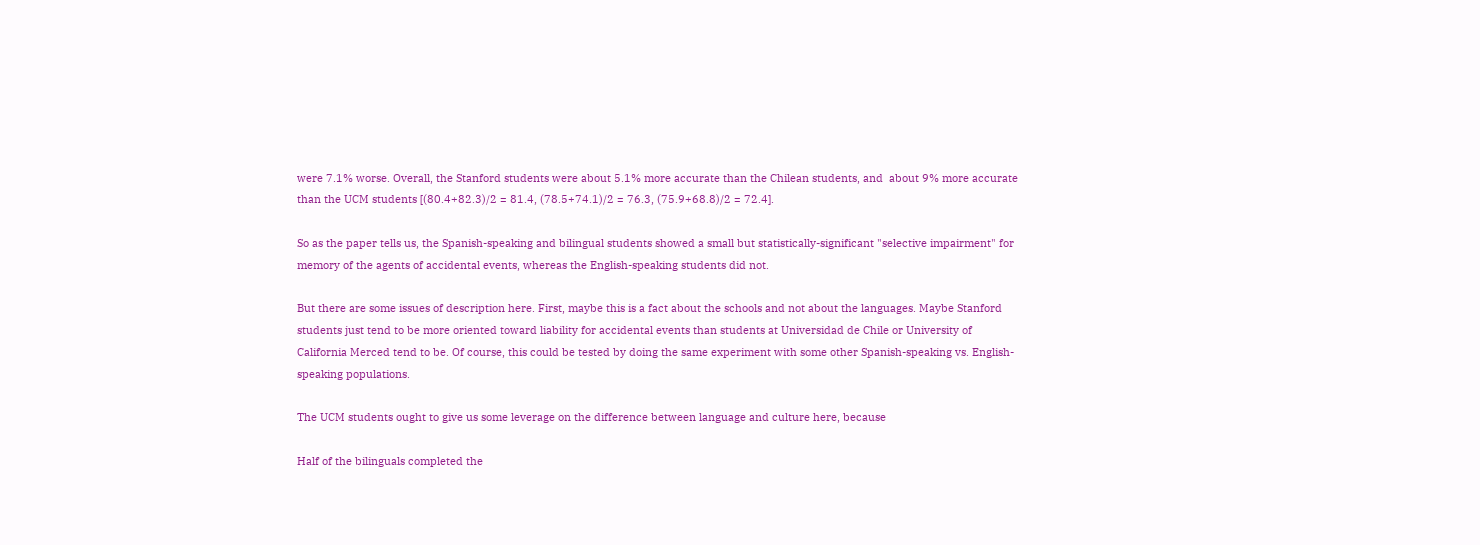were 7.1% worse. Overall, the Stanford students were about 5.1% more accurate than the Chilean students, and  about 9% more accurate than the UCM students [(80.4+82.3)/2 = 81.4, (78.5+74.1)/2 = 76.3, (75.9+68.8)/2 = 72.4].

So as the paper tells us, the Spanish-speaking and bilingual students showed a small but statistically-significant "selective impairment" for memory of the agents of accidental events, whereas the English-speaking students did not.

But there are some issues of description here. First, maybe this is a fact about the schools and not about the languages. Maybe Stanford students just tend to be more oriented toward liability for accidental events than students at Universidad de Chile or University of California Merced tend to be. Of course, this could be tested by doing the same experiment with some other Spanish-speaking vs. English-speaking populations.

The UCM students ought to give us some leverage on the difference between language and culture here, because

Half of the bilinguals completed the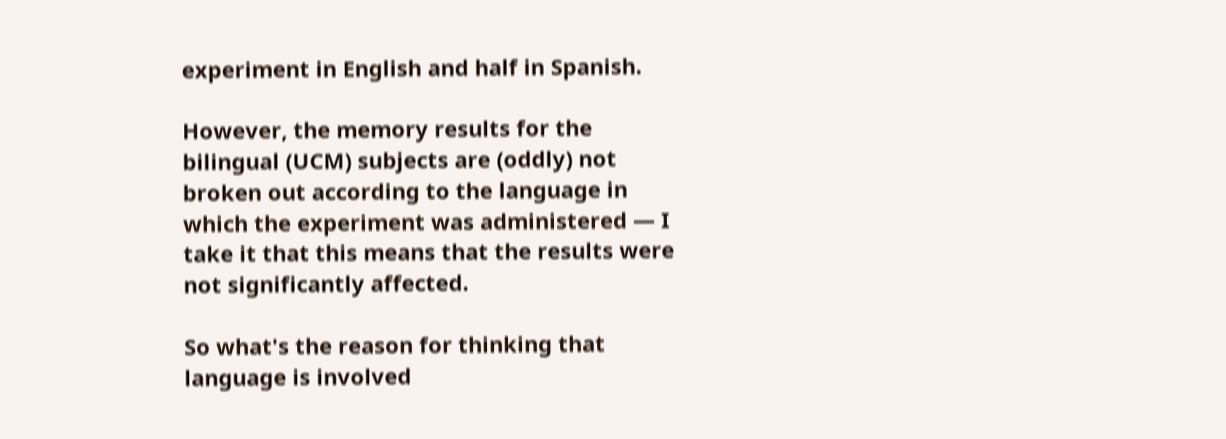experiment in English and half in Spanish.

However, the memory results for the bilingual (UCM) subjects are (oddly) not broken out according to the language in which the experiment was administered — I take it that this means that the results were not significantly affected.

So what's the reason for thinking that language is involved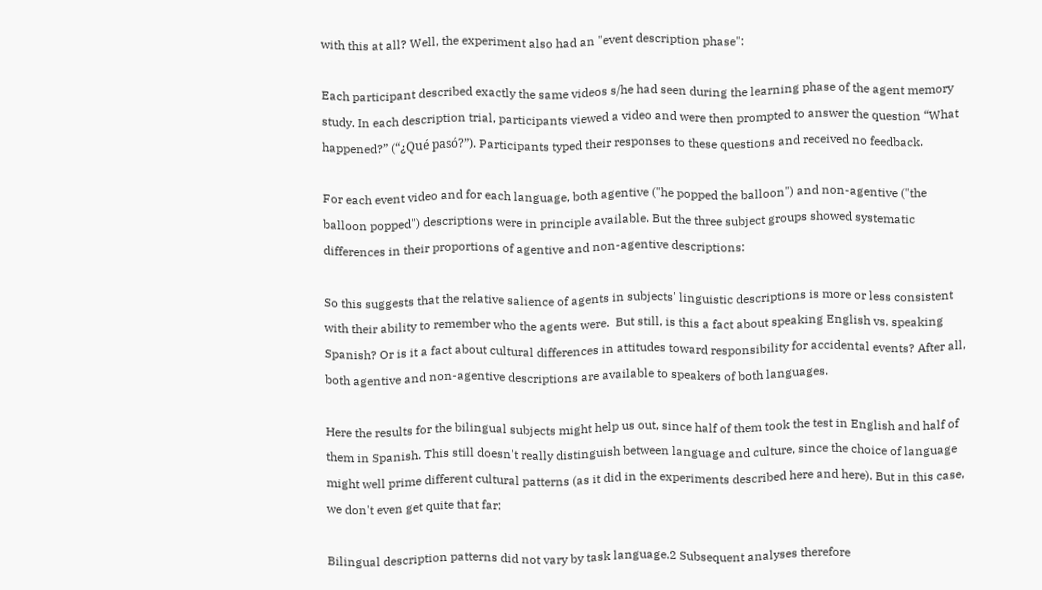with this at all? Well, the experiment also had an "event description phase":

Each participant described exactly the same videos s/he had seen during the learning phase of the agent memory study. In each description trial, participants viewed a video and were then prompted to answer the question “What happened?” (“¿Qué pasó?”). Participants typed their responses to these questions and received no feedback.

For each event video and for each language, both agentive ("he popped the balloon") and non-agentive ("the balloon popped") descriptions were in principle available. But the three subject groups showed systematic differences in their proportions of agentive and non-agentive descriptions:

So this suggests that the relative salience of agents in subjects' linguistic descriptions is more or less consistent with their ability to remember who the agents were.  But still, is this a fact about speaking English vs. speaking Spanish? Or is it a fact about cultural differences in attitudes toward responsibility for accidental events? After all, both agentive and non-agentive descriptions are available to speakers of both languages.

Here the results for the bilingual subjects might help us out, since half of them took the test in English and half of them in Spanish. This still doesn't really distinguish between language and culture, since the choice of language might well prime different cultural patterns (as it did in the experiments described here and here). But in this case, we don't even get quite that far:

Bilingual description patterns did not vary by task language.2 Subsequent analyses therefore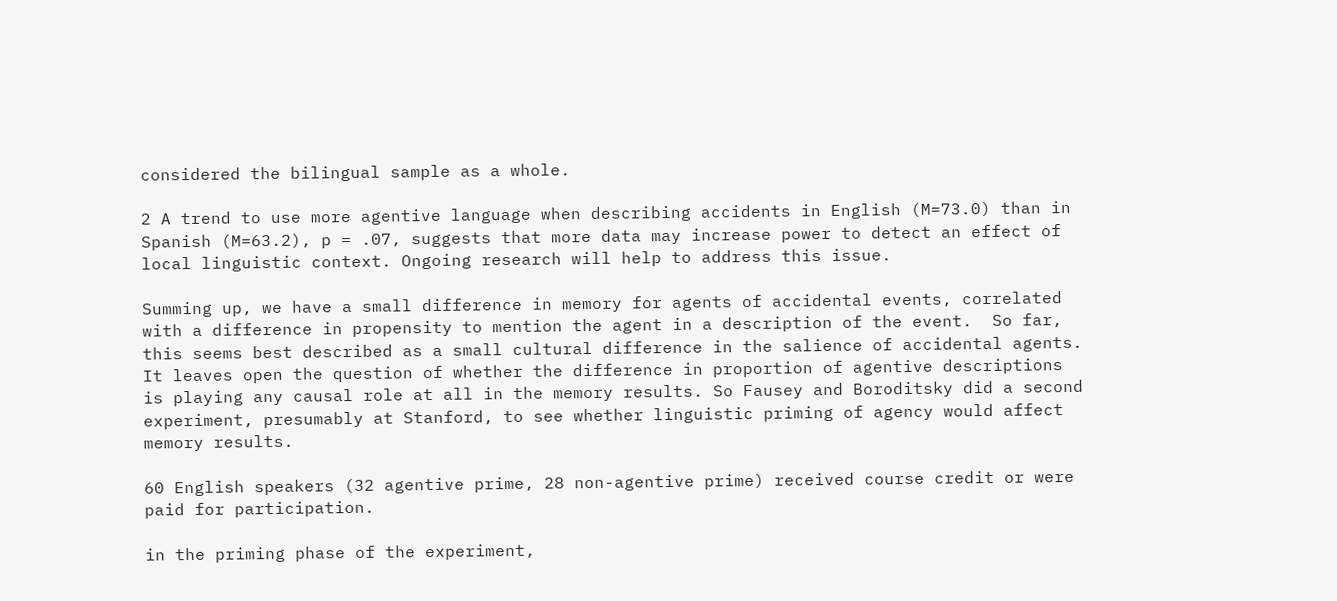considered the bilingual sample as a whole.

2 A trend to use more agentive language when describing accidents in English (M=73.0) than in Spanish (M=63.2), p = .07, suggests that more data may increase power to detect an effect of local linguistic context. Ongoing research will help to address this issue.

Summing up, we have a small difference in memory for agents of accidental events, correlated with a difference in propensity to mention the agent in a description of the event.  So far, this seems best described as a small cultural difference in the salience of accidental agents. It leaves open the question of whether the difference in proportion of agentive descriptions is playing any causal role at all in the memory results. So Fausey and Boroditsky did a second experiment, presumably at Stanford, to see whether linguistic priming of agency would affect memory results.

60 English speakers (32 agentive prime, 28 non-agentive prime) received course credit or were paid for participation.

in the priming phase of the experiment,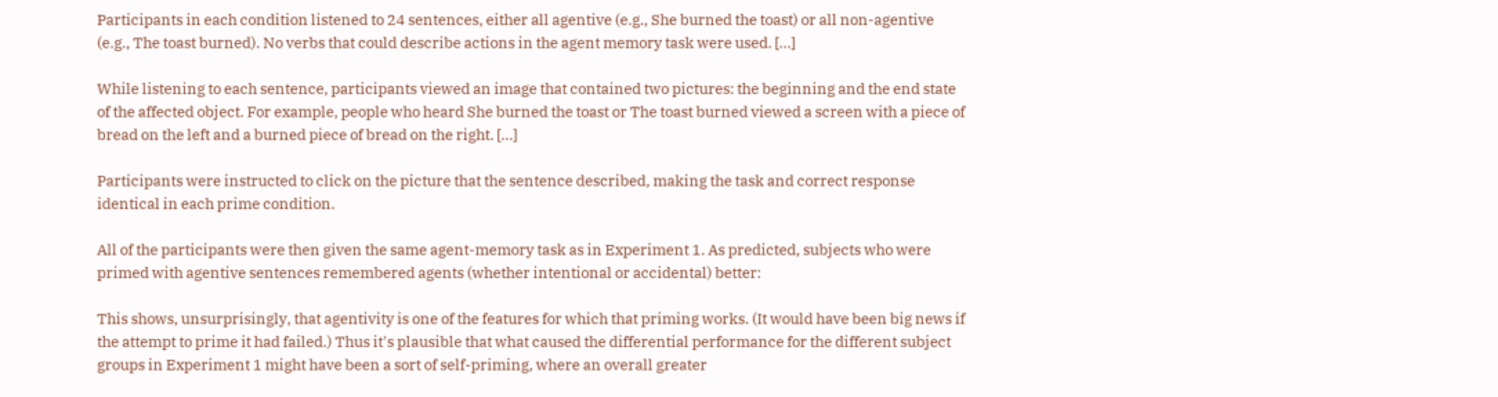Participants in each condition listened to 24 sentences, either all agentive (e.g., She burned the toast) or all non-agentive (e.g., The toast burned). No verbs that could describe actions in the agent memory task were used. […]

While listening to each sentence, participants viewed an image that contained two pictures: the beginning and the end state of the affected object. For example, people who heard She burned the toast or The toast burned viewed a screen with a piece of bread on the left and a burned piece of bread on the right. […]

Participants were instructed to click on the picture that the sentence described, making the task and correct response identical in each prime condition.

All of the participants were then given the same agent-memory task as in Experiment 1. As predicted, subjects who were primed with agentive sentences remembered agents (whether intentional or accidental) better:

This shows, unsurprisingly, that agentivity is one of the features for which that priming works. (It would have been big news if the attempt to prime it had failed.) Thus it's plausible that what caused the differential performance for the different subject groups in Experiment 1 might have been a sort of self-priming, where an overall greater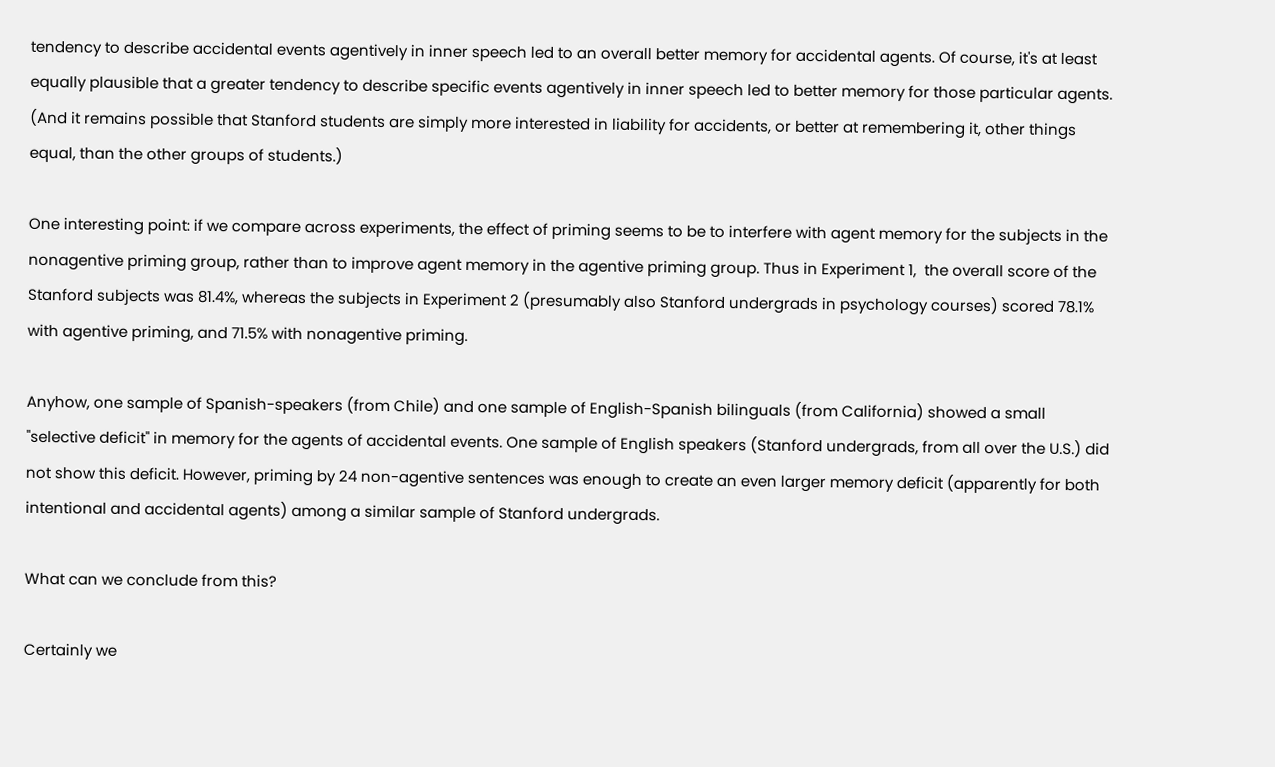tendency to describe accidental events agentively in inner speech led to an overall better memory for accidental agents. Of course, it's at least equally plausible that a greater tendency to describe specific events agentively in inner speech led to better memory for those particular agents. (And it remains possible that Stanford students are simply more interested in liability for accidents, or better at remembering it, other things equal, than the other groups of students.)

One interesting point: if we compare across experiments, the effect of priming seems to be to interfere with agent memory for the subjects in the nonagentive priming group, rather than to improve agent memory in the agentive priming group. Thus in Experiment 1,  the overall score of the Stanford subjects was 81.4%, whereas the subjects in Experiment 2 (presumably also Stanford undergrads in psychology courses) scored 78.1%  with agentive priming, and 71.5% with nonagentive priming.

Anyhow, one sample of Spanish-speakers (from Chile) and one sample of English-Spanish bilinguals (from California) showed a small "selective deficit" in memory for the agents of accidental events. One sample of English speakers (Stanford undergrads, from all over the U.S.) did not show this deficit. However, priming by 24 non-agentive sentences was enough to create an even larger memory deficit (apparently for both intentional and accidental agents) among a similar sample of Stanford undergrads.

What can we conclude from this?

Certainly we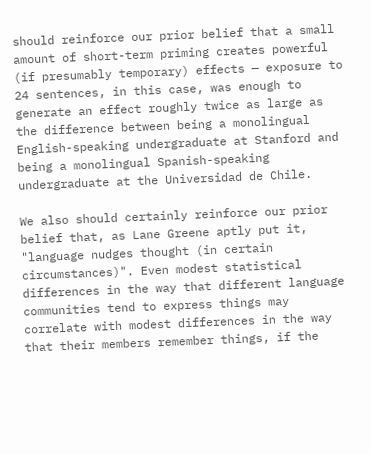should reinforce our prior belief that a small amount of short-term priming creates powerful (if presumably temporary) effects — exposure to 24 sentences, in this case, was enough to generate an effect roughly twice as large as the difference between being a monolingual English-speaking undergraduate at Stanford and being a monolingual Spanish-speaking undergraduate at the Universidad de Chile.

We also should certainly reinforce our prior belief that, as Lane Greene aptly put it, "language nudges thought (in certain circumstances)". Even modest statistical differences in the way that different language communities tend to express things may correlate with modest differences in the way that their members remember things, if the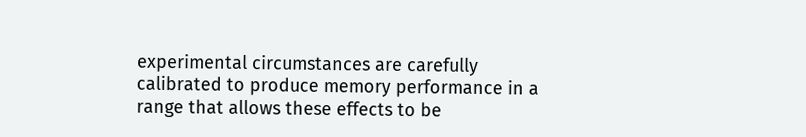experimental circumstances are carefully calibrated to produce memory performance in a range that allows these effects to be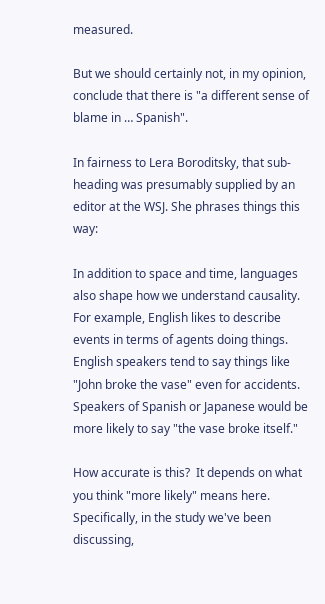measured.

But we should certainly not, in my opinion, conclude that there is "a different sense of blame in … Spanish".

In fairness to Lera Boroditsky, that sub-heading was presumably supplied by an editor at the WSJ. She phrases things this way:

In addition to space and time, languages also shape how we understand causality. For example, English likes to describe events in terms of agents doing things. English speakers tend to say things like "John broke the vase" even for accidents. Speakers of Spanish or Japanese would be more likely to say "the vase broke itself."

How accurate is this?  It depends on what you think "more likely" means here. Specifically, in the study we've been discussing,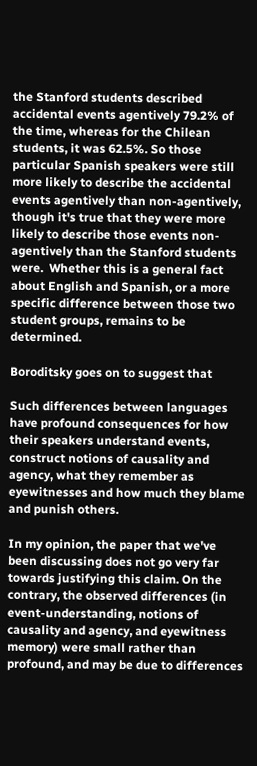the Stanford students described accidental events agentively 79.2% of the time, whereas for the Chilean students, it was 62.5%. So those particular Spanish speakers were still more likely to describe the accidental events agentively than non-agentively, though it's true that they were more likely to describe those events non-agentively than the Stanford students were.  Whether this is a general fact about English and Spanish, or a more specific difference between those two student groups, remains to be determined.

Boroditsky goes on to suggest that

Such differences between languages have profound consequences for how their speakers understand events, construct notions of causality and agency, what they remember as eyewitnesses and how much they blame and punish others.

In my opinion, the paper that we've been discussing does not go very far towards justifying this claim. On the contrary, the observed differences (in event-understanding, notions of causality and agency, and eyewitness memory) were small rather than profound, and may be due to differences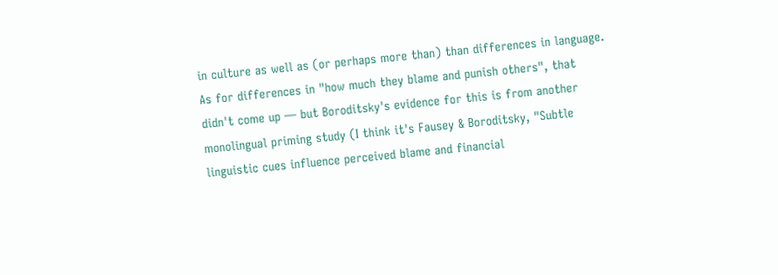in culture as well as (or perhaps more than) than differences in language. As for differences in "how much they blame and punish others", that didn't come up — but Boroditsky's evidence for this is from another monolingual priming study (I think it's Fausey & Boroditsky, "Subtle linguistic cues influence perceived blame and financial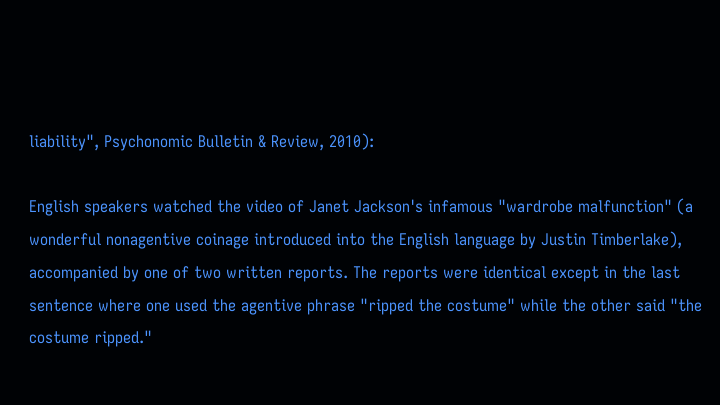liability", Psychonomic Bulletin & Review, 2010):

English speakers watched the video of Janet Jackson's infamous "wardrobe malfunction" (a wonderful nonagentive coinage introduced into the English language by Justin Timberlake), accompanied by one of two written reports. The reports were identical except in the last sentence where one used the agentive phrase "ripped the costume" while the other said "the costume ripped."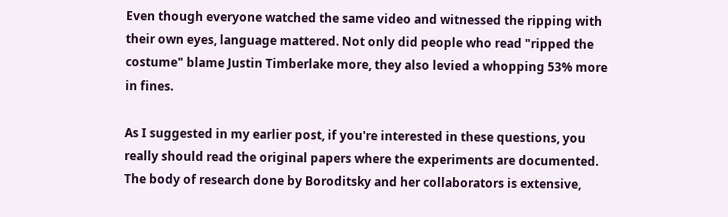Even though everyone watched the same video and witnessed the ripping with their own eyes, language mattered. Not only did people who read "ripped the costume" blame Justin Timberlake more, they also levied a whopping 53% more in fines.

As I suggested in my earlier post, if you're interested in these questions, you really should read the original papers where the experiments are documented.  The body of research done by Boroditsky and her collaborators is extensive,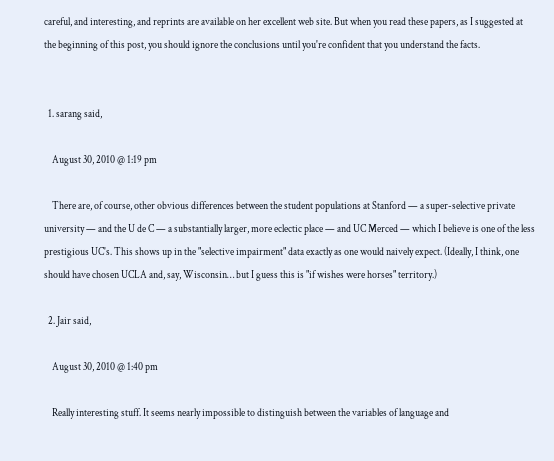careful, and interesting, and reprints are available on her excellent web site. But when you read these papers, as I suggested at the beginning of this post, you should ignore the conclusions until you're confident that you understand the facts.


  1. sarang said,

    August 30, 2010 @ 1:19 pm

    There are, of course, other obvious differences between the student populations at Stanford — a super-selective private university — and the U de C — a substantially larger, more eclectic place — and UC Merced — which I believe is one of the less prestigious UC's. This shows up in the "selective impairment" data exactly as one would naively expect. (Ideally, I think, one should have chosen UCLA and, say, Wisconsin… but I guess this is "if wishes were horses" territory.)

  2. Jair said,

    August 30, 2010 @ 1:40 pm

    Really interesting stuff. It seems nearly impossible to distinguish between the variables of language and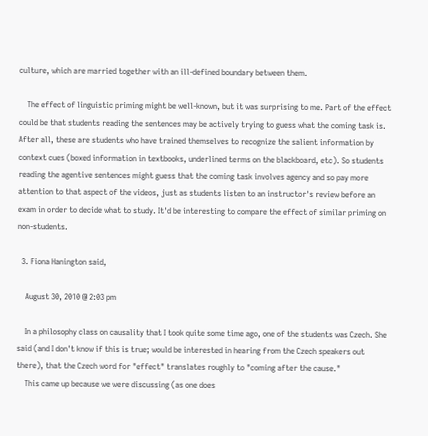culture, which are married together with an ill-defined boundary between them.

    The effect of linguistic priming might be well-known, but it was surprising to me. Part of the effect could be that students reading the sentences may be actively trying to guess what the coming task is. After all, these are students who have trained themselves to recognize the salient information by context cues (boxed information in textbooks, underlined terms on the blackboard, etc). So students reading the agentive sentences might guess that the coming task involves agency and so pay more attention to that aspect of the videos, just as students listen to an instructor's review before an exam in order to decide what to study. It'd be interesting to compare the effect of similar priming on non-students.

  3. Fiona Hanington said,

    August 30, 2010 @ 2:03 pm

    In a philosophy class on causality that I took quite some time ago, one of the students was Czech. She said (and I don't know if this is true; would be interested in hearing from the Czech speakers out there), that the Czech word for "effect" translates roughly to "coming after the cause."
    This came up because we were discussing (as one does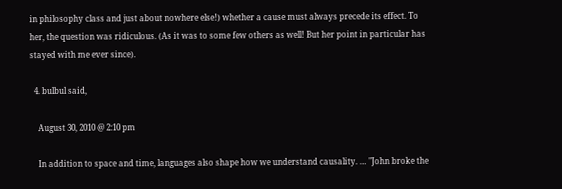in philosophy class and just about nowhere else!) whether a cause must always precede its effect. To her, the question was ridiculous. (As it was to some few others as well! But her point in particular has stayed with me ever since).

  4. bulbul said,

    August 30, 2010 @ 2:10 pm

    In addition to space and time, languages also shape how we understand causality. … "John broke the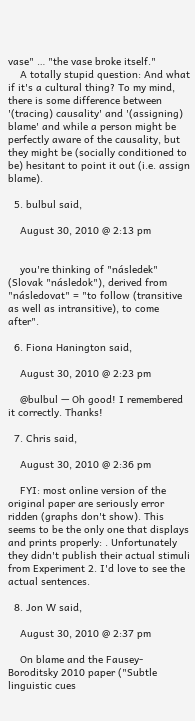vase" … "the vase broke itself."
    A totally stupid question: And what if it's a cultural thing? To my mind, there is some difference between '(tracing) causality' and '(assigning) blame' and while a person might be perfectly aware of the causality, but they might be (socially conditioned to be) hesitant to point it out (i.e. assign blame).

  5. bulbul said,

    August 30, 2010 @ 2:13 pm


    you're thinking of "následek" (Slovak "následok"), derived from "následovat" = "to follow (transitive as well as intransitive), to come after".

  6. Fiona Hanington said,

    August 30, 2010 @ 2:23 pm

    @bulbul — Oh good! I remembered it correctly. Thanks!

  7. Chris said,

    August 30, 2010 @ 2:36 pm

    FYI: most online version of the original paper are seriously error ridden (graphs don't show). This seems to be the only one that displays and prints properly: . Unfortunately they didn't publish their actual stimuli from Experiment 2. I'd love to see the actual sentences.

  8. Jon W said,

    August 30, 2010 @ 2:37 pm

    On blame and the Fausey-Boroditsky 2010 paper ("Subtle linguistic cues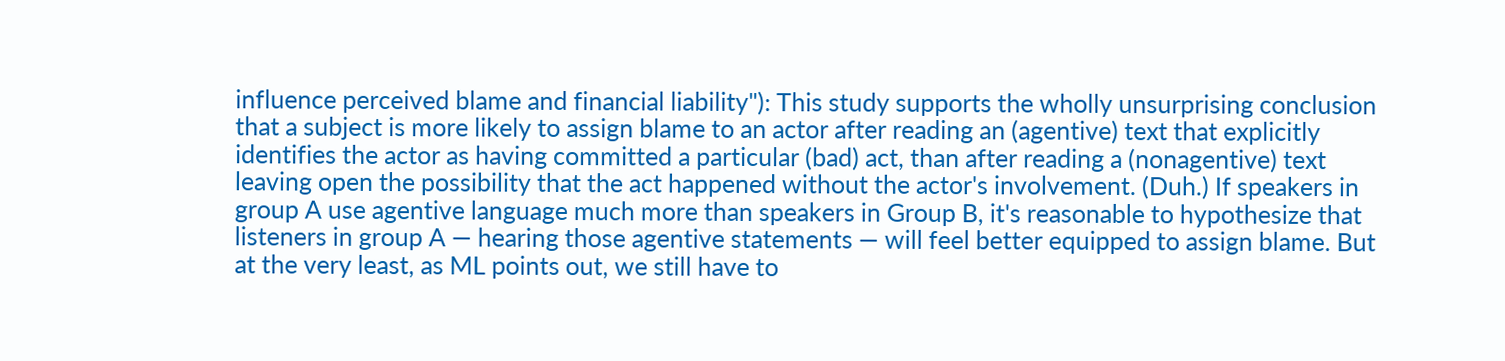influence perceived blame and financial liability"): This study supports the wholly unsurprising conclusion that a subject is more likely to assign blame to an actor after reading an (agentive) text that explicitly identifies the actor as having committed a particular (bad) act, than after reading a (nonagentive) text leaving open the possibility that the act happened without the actor's involvement. (Duh.) If speakers in group A use agentive language much more than speakers in Group B, it's reasonable to hypothesize that listeners in group A — hearing those agentive statements — will feel better equipped to assign blame. But at the very least, as ML points out, we still have to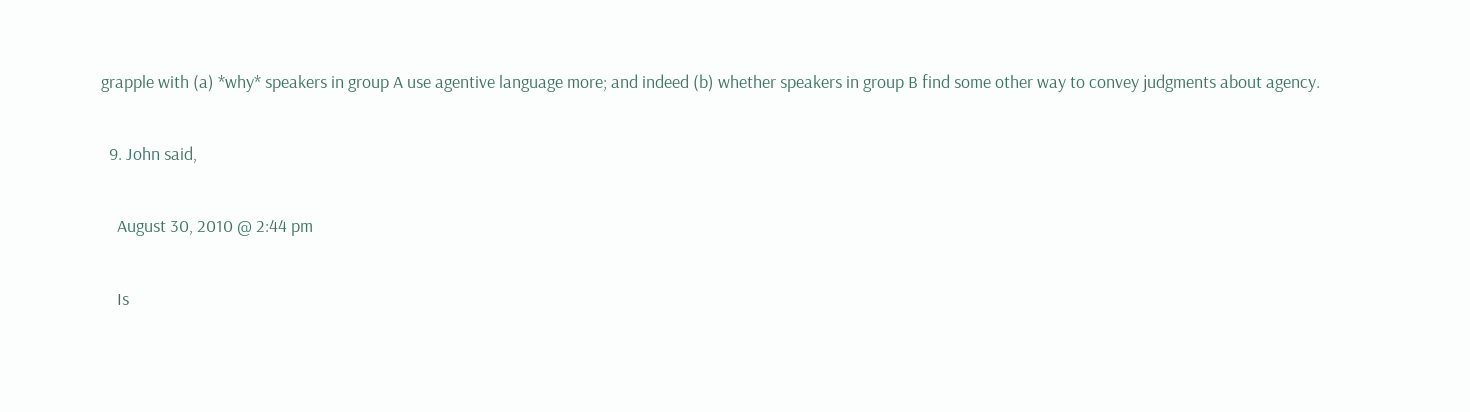grapple with (a) *why* speakers in group A use agentive language more; and indeed (b) whether speakers in group B find some other way to convey judgments about agency.

  9. John said,

    August 30, 2010 @ 2:44 pm

    Is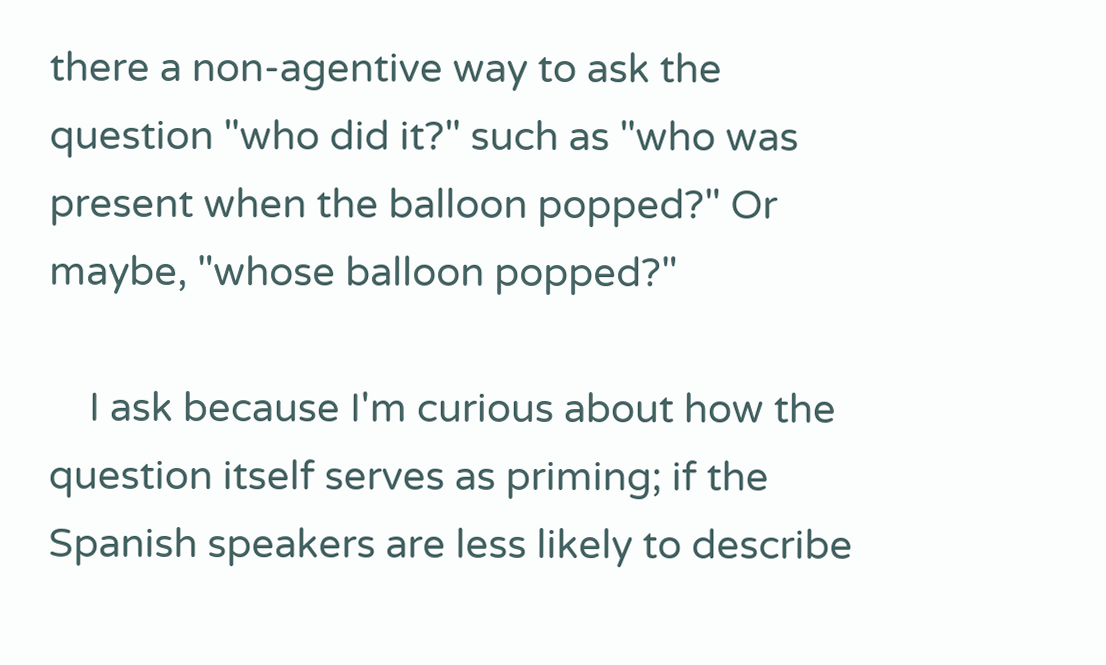there a non-agentive way to ask the question "who did it?" such as "who was present when the balloon popped?" Or maybe, "whose balloon popped?"

    I ask because I'm curious about how the question itself serves as priming; if the Spanish speakers are less likely to describe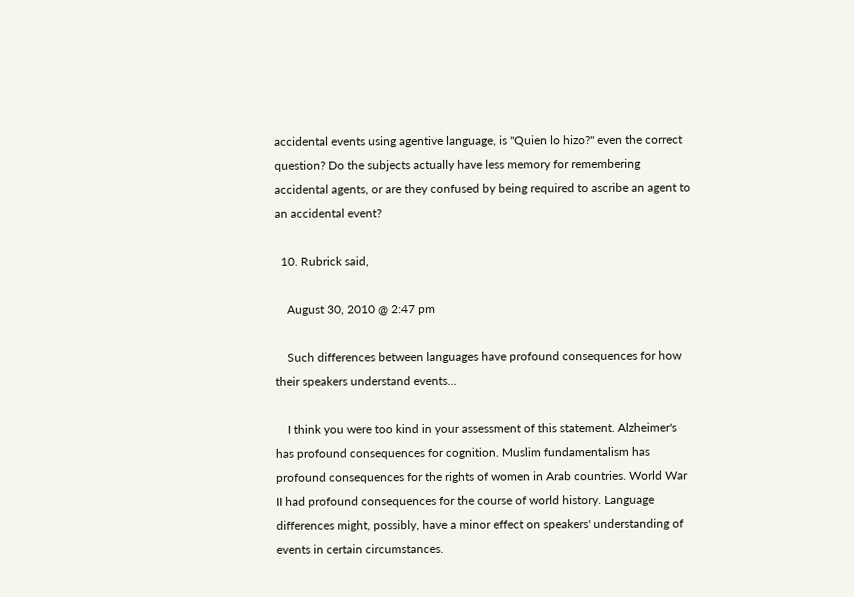accidental events using agentive language, is "Quien lo hizo?" even the correct question? Do the subjects actually have less memory for remembering accidental agents, or are they confused by being required to ascribe an agent to an accidental event?

  10. Rubrick said,

    August 30, 2010 @ 2:47 pm

    Such differences between languages have profound consequences for how their speakers understand events…

    I think you were too kind in your assessment of this statement. Alzheimer's has profound consequences for cognition. Muslim fundamentalism has profound consequences for the rights of women in Arab countries. World War II had profound consequences for the course of world history. Language differences might, possibly, have a minor effect on speakers' understanding of events in certain circumstances.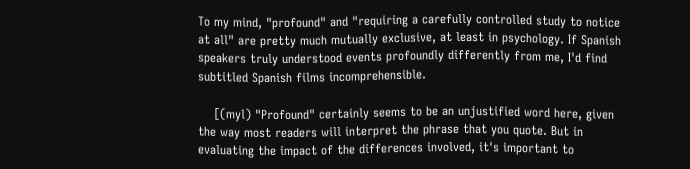To my mind, "profound" and "requiring a carefully controlled study to notice at all" are pretty much mutually exclusive, at least in psychology. If Spanish speakers truly understood events profoundly differently from me, I'd find subtitled Spanish films incomprehensible.

    [(myl) "Profound" certainly seems to be an unjustified word here, given the way most readers will interpret the phrase that you quote. But in evaluating the impact of the differences involved, it's important to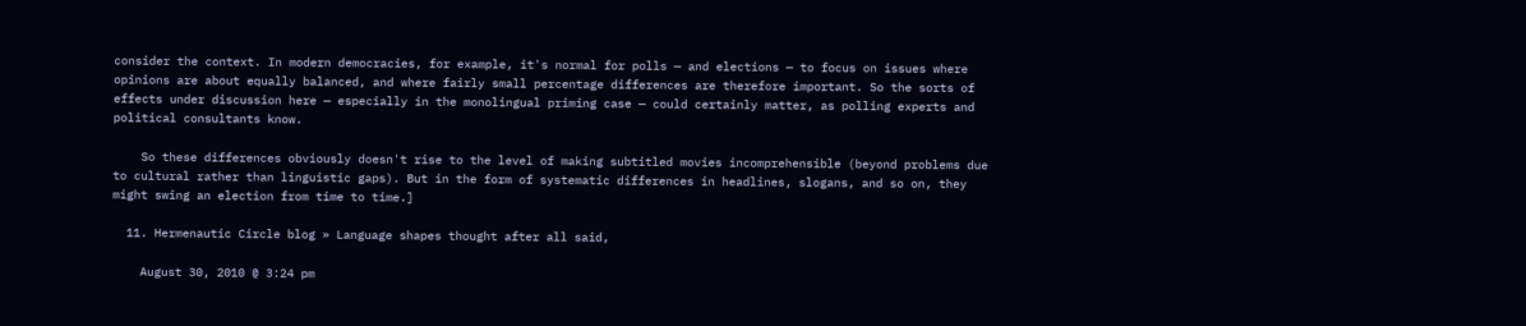consider the context. In modern democracies, for example, it's normal for polls — and elections — to focus on issues where opinions are about equally balanced, and where fairly small percentage differences are therefore important. So the sorts of effects under discussion here — especially in the monolingual priming case — could certainly matter, as polling experts and political consultants know.

    So these differences obviously doesn't rise to the level of making subtitled movies incomprehensible (beyond problems due to cultural rather than linguistic gaps). But in the form of systematic differences in headlines, slogans, and so on, they might swing an election from time to time.]

  11. Hermenautic Circle blog » Language shapes thought after all said,

    August 30, 2010 @ 3:24 pm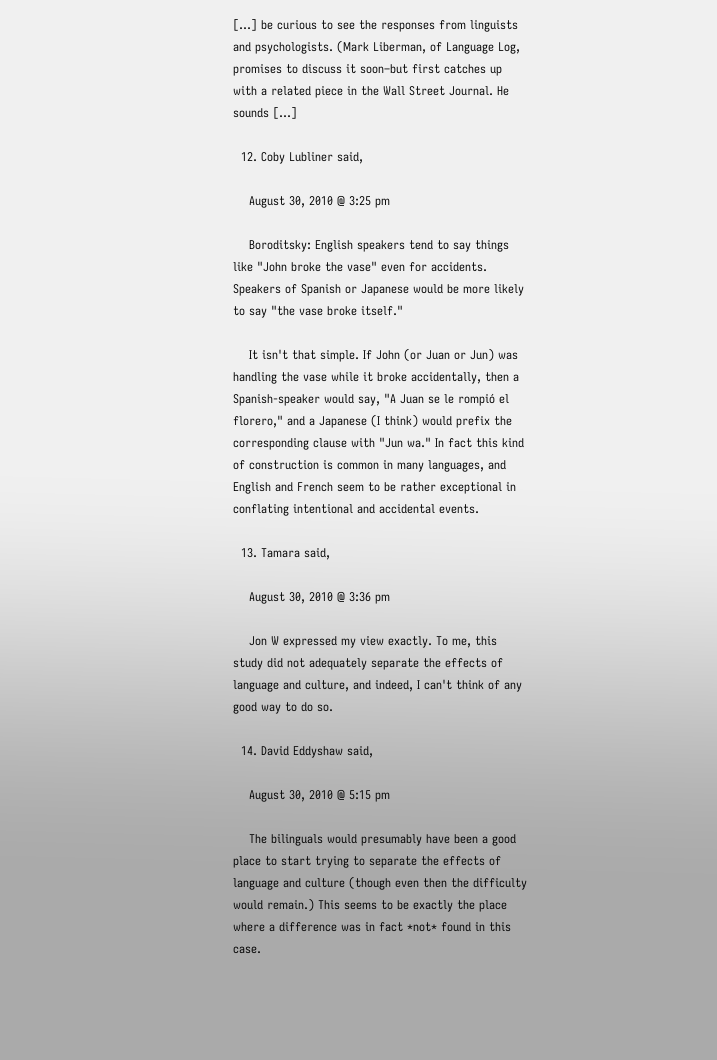[…] be curious to see the responses from linguists and psychologists. (Mark Liberman, of Language Log, promises to discuss it soon–but first catches up with a related piece in the Wall Street Journal. He sounds […]

  12. Coby Lubliner said,

    August 30, 2010 @ 3:25 pm

    Boroditsky: English speakers tend to say things like "John broke the vase" even for accidents. Speakers of Spanish or Japanese would be more likely to say "the vase broke itself."

    It isn't that simple. If John (or Juan or Jun) was handling the vase while it broke accidentally, then a Spanish-speaker would say, "A Juan se le rompió el florero," and a Japanese (I think) would prefix the corresponding clause with "Jun wa." In fact this kind of construction is common in many languages, and English and French seem to be rather exceptional in conflating intentional and accidental events.

  13. Tamara said,

    August 30, 2010 @ 3:36 pm

    Jon W expressed my view exactly. To me, this study did not adequately separate the effects of language and culture, and indeed, I can't think of any good way to do so.

  14. David Eddyshaw said,

    August 30, 2010 @ 5:15 pm

    The bilinguals would presumably have been a good place to start trying to separate the effects of language and culture (though even then the difficulty would remain.) This seems to be exactly the place where a difference was in fact *not* found in this case.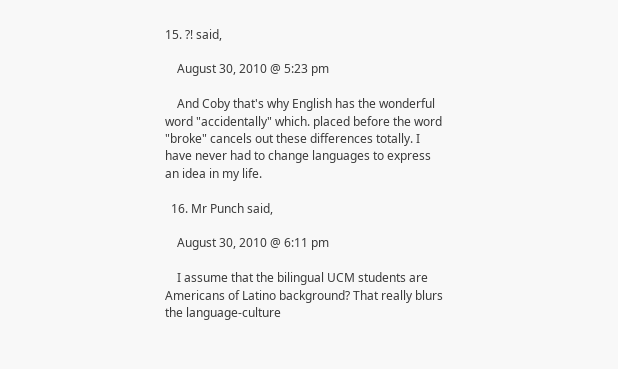15. ?! said,

    August 30, 2010 @ 5:23 pm

    And Coby that's why English has the wonderful word "accidentally" which. placed before the word "broke" cancels out these differences totally. I have never had to change languages to express an idea in my life.

  16. Mr Punch said,

    August 30, 2010 @ 6:11 pm

    I assume that the bilingual UCM students are Americans of Latino background? That really blurs the language-culture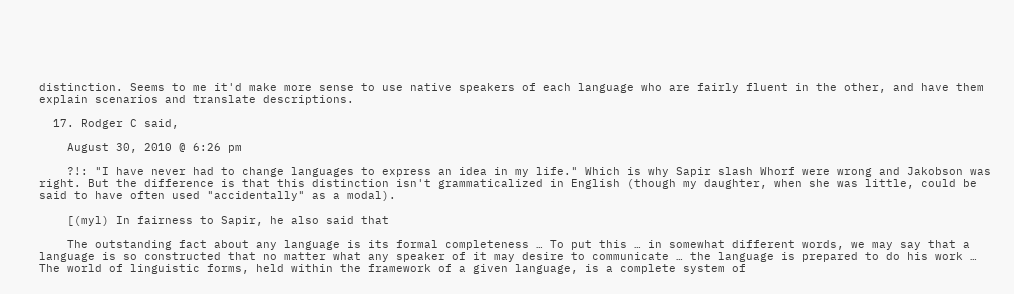distinction. Seems to me it'd make more sense to use native speakers of each language who are fairly fluent in the other, and have them explain scenarios and translate descriptions.

  17. Rodger C said,

    August 30, 2010 @ 6:26 pm

    ?!: "I have never had to change languages to express an idea in my life." Which is why Sapir slash Whorf were wrong and Jakobson was right. But the difference is that this distinction isn't grammaticalized in English (though my daughter, when she was little, could be said to have often used "accidentally" as a modal).

    [(myl) In fairness to Sapir, he also said that

    The outstanding fact about any language is its formal completeness … To put this … in somewhat different words, we may say that a language is so constructed that no matter what any speaker of it may desire to communicate … the language is prepared to do his work … The world of linguistic forms, held within the framework of a given language, is a complete system of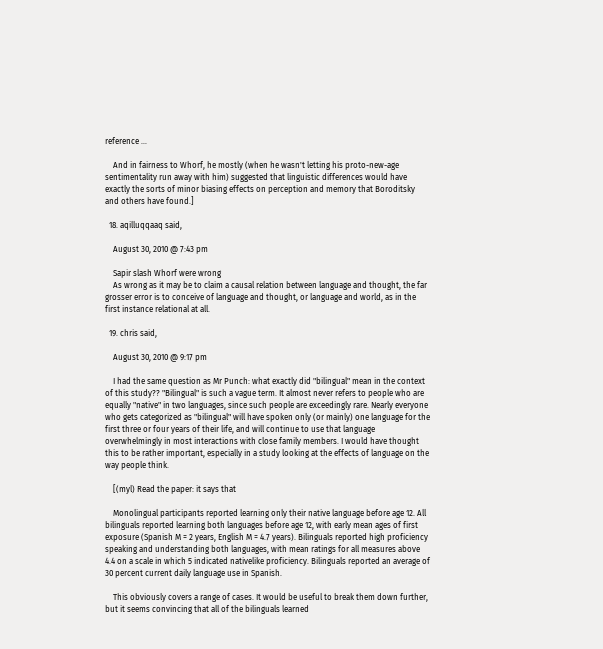reference …

    And in fairness to Whorf, he mostly (when he wasn't letting his proto-new-age sentimentality run away with him) suggested that linguistic differences would have exactly the sorts of minor biasing effects on perception and memory that Boroditsky and others have found.]

  18. aqilluqqaaq said,

    August 30, 2010 @ 7:43 pm

    Sapir slash Whorf were wrong
    As wrong as it may be to claim a causal relation between language and thought, the far grosser error is to conceive of language and thought, or language and world, as in the first instance relational at all.

  19. chris said,

    August 30, 2010 @ 9:17 pm

    I had the same question as Mr Punch: what exactly did "bilingual" mean in the context of this study?? "Bilingual" is such a vague term. It almost never refers to people who are equally "native" in two languages, since such people are exceedingly rare. Nearly everyone who gets categorized as "bilingual" will have spoken only (or mainly) one language for the first three or four years of their life, and will continue to use that language overwhelmingly in most interactions with close family members. I would have thought this to be rather important, especially in a study looking at the effects of language on the way people think.

    [(myl) Read the paper: it says that

    Monolingual participants reported learning only their native language before age 12. All bilinguals reported learning both languages before age 12, with early mean ages of first exposure (Spanish M = 2 years, English M = 4.7 years). Bilinguals reported high proficiency speaking and understanding both languages, with mean ratings for all measures above 4.4 on a scale in which 5 indicated nativelike proficiency. Bilinguals reported an average of 30 percent current daily language use in Spanish.

    This obviously covers a range of cases. It would be useful to break them down further, but it seems convincing that all of the bilinguals learned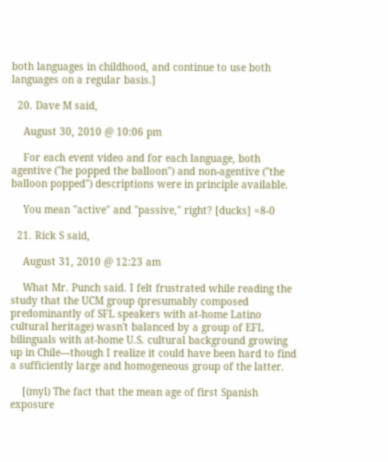both languages in childhood, and continue to use both languages on a regular basis.]

  20. Dave M said,

    August 30, 2010 @ 10:06 pm

    For each event video and for each language, both agentive ("he popped the balloon") and non-agentive ("the balloon popped") descriptions were in principle available.

    You mean "active" and "passive," right? [ducks] =8-0

  21. Rick S said,

    August 31, 2010 @ 12:23 am

    What Mr. Punch said. I felt frustrated while reading the study that the UCM group (presumably composed predominantly of SFL speakers with at-home Latino cultural heritage) wasn't balanced by a group of EFL bilinguals with at-home U.S. cultural background growing up in Chile—though I realize it could have been hard to find a sufficiently large and homogeneous group of the latter.

    [(myl) The fact that the mean age of first Spanish exposure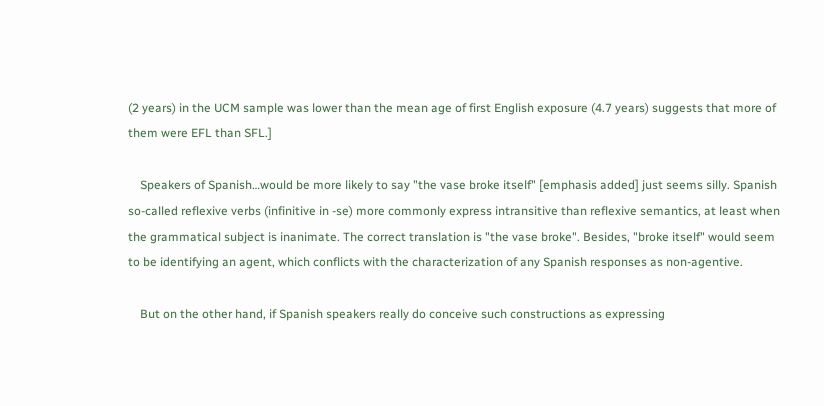(2 years) in the UCM sample was lower than the mean age of first English exposure (4.7 years) suggests that more of them were EFL than SFL.]

    Speakers of Spanish…would be more likely to say "the vase broke itself" [emphasis added] just seems silly. Spanish so-called reflexive verbs (infinitive in -se) more commonly express intransitive than reflexive semantics, at least when the grammatical subject is inanimate. The correct translation is "the vase broke". Besides, "broke itself" would seem to be identifying an agent, which conflicts with the characterization of any Spanish responses as non-agentive.

    But on the other hand, if Spanish speakers really do conceive such constructions as expressing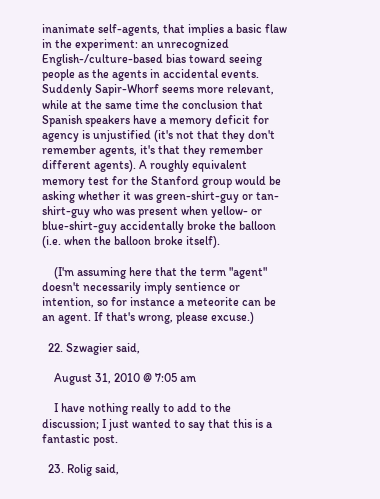inanimate self-agents, that implies a basic flaw in the experiment: an unrecognized English-/culture-based bias toward seeing people as the agents in accidental events. Suddenly Sapir-Whorf seems more relevant, while at the same time the conclusion that Spanish speakers have a memory deficit for agency is unjustified (it's not that they don't remember agents, it's that they remember different agents). A roughly equivalent memory test for the Stanford group would be asking whether it was green-shirt-guy or tan-shirt-guy who was present when yellow- or blue-shirt-guy accidentally broke the balloon (i.e. when the balloon broke itself).

    (I'm assuming here that the term "agent" doesn't necessarily imply sentience or intention, so for instance a meteorite can be an agent. If that's wrong, please excuse.)

  22. Szwagier said,

    August 31, 2010 @ 7:05 am

    I have nothing really to add to the discussion; I just wanted to say that this is a fantastic post.

  23. Rolig said,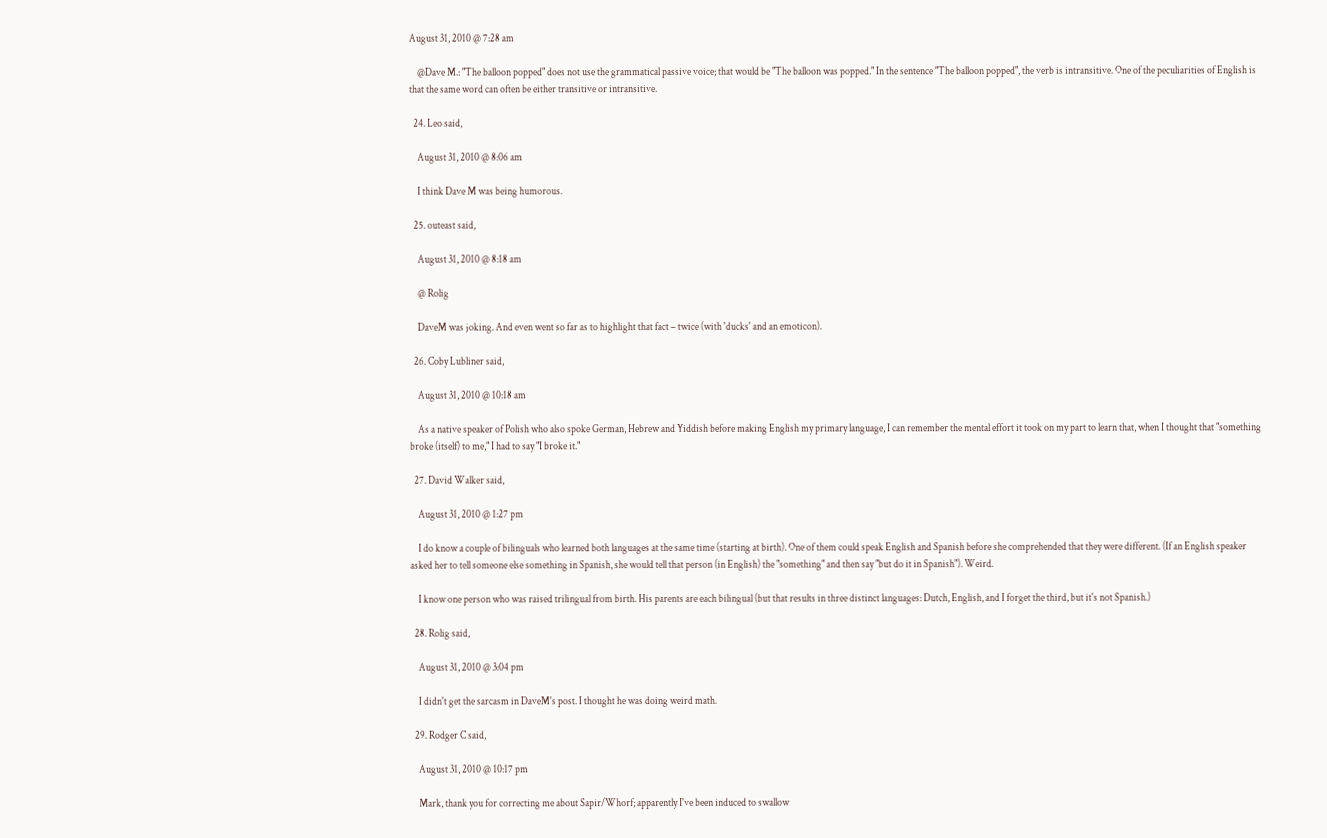August 31, 2010 @ 7:28 am

    @Dave M.: "The balloon popped" does not use the grammatical passive voice; that would be "The balloon was popped." In the sentence "The balloon popped", the verb is intransitive. One of the peculiarities of English is that the same word can often be either transitive or intransitive.

  24. Leo said,

    August 31, 2010 @ 8:06 am

    I think Dave M was being humorous.

  25. outeast said,

    August 31, 2010 @ 8:18 am

    @ Rolig

    DaveM was joking. And even went so far as to highlight that fact – twice (with 'ducks' and an emoticon).

  26. Coby Lubliner said,

    August 31, 2010 @ 10:18 am

    As a native speaker of Polish who also spoke German, Hebrew and Yiddish before making English my primary language, I can remember the mental effort it took on my part to learn that, when I thought that "something broke (itself) to me," I had to say "I broke it."

  27. David Walker said,

    August 31, 2010 @ 1:27 pm

    I do know a couple of bilinguals who learned both languages at the same time (starting at birth). One of them could speak English and Spanish before she comprehended that they were different. (If an English speaker asked her to tell someone else something in Spanish, she would tell that person (in English) the "something" and then say "but do it in Spanish"). Weird.

    I know one person who was raised trilingual from birth. His parents are each bilingual (but that results in three distinct languages: Dutch, English, and I forget the third, but it's not Spanish.)

  28. Rolig said,

    August 31, 2010 @ 3:04 pm

    I didn't get the sarcasm in DaveM's post. I thought he was doing weird math.

  29. Rodger C said,

    August 31, 2010 @ 10:17 pm

    Mark, thank you for correcting me about Sapir/Whorf; apparently I've been induced to swallow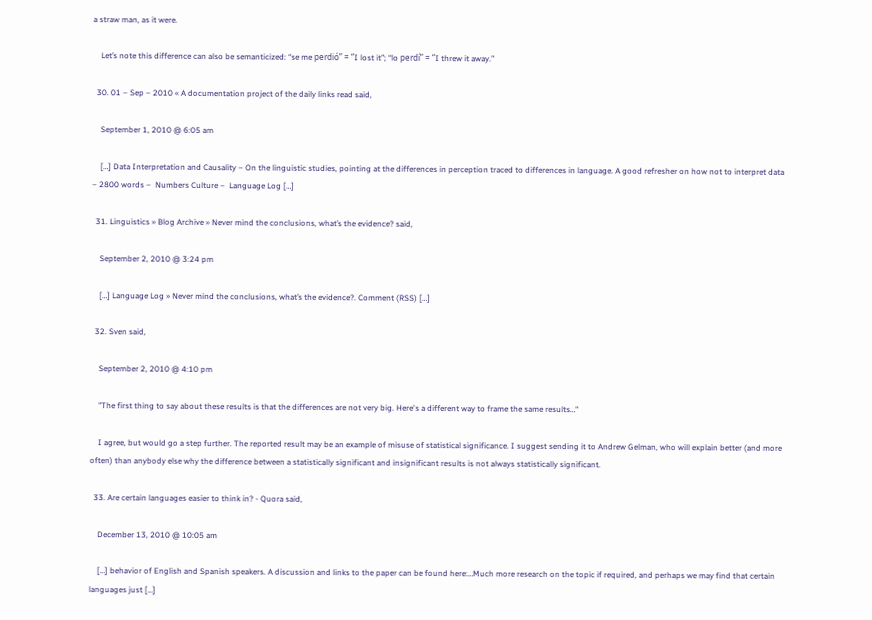a straw man, as it were.

    Let’s note this difference can also be semanticized: “se me perdió” = “I lost it”; “lo perdí” = “I threw it away.”

  30. 01 – Sep – 2010 « A documentation project of the daily links read said,

    September 1, 2010 @ 6:05 am

    […] Data Interpretation and Causality – On the linguistic studies, pointing at the differences in perception traced to differences in language. A good refresher on how not to interpret data – 2800 words –  Numbers Culture –  Language Log […]

  31. Linguistics » Blog Archive » Never mind the conclusions, what’s the evidence? said,

    September 2, 2010 @ 3:24 pm

    […] Language Log » Never mind the conclusions, what’s the evidence?. Comment (RSS) […]

  32. Sven said,

    September 2, 2010 @ 4:10 pm

    "The first thing to say about these results is that the differences are not very big. Here's a different way to frame the same results…"

    I agree, but would go a step further. The reported result may be an example of misuse of statistical significance. I suggest sending it to Andrew Gelman, who will explain better (and more often) than anybody else why the difference between a statistically significant and insignificant results is not always statistically significant.

  33. Are certain languages easier to think in? - Quora said,

    December 13, 2010 @ 10:05 am

    […] behavior of English and Spanish speakers. A discussion and links to the paper can be found here:…Much more research on the topic if required, and perhaps we may find that certain languages just […]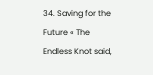34. Saving for the Future « The Endless Knot said,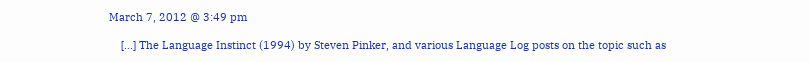March 7, 2012 @ 3:49 pm

    […] The Language Instinct (1994) by Steven Pinker, and various Language Log posts on the topic such as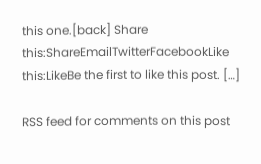this one.[back] Share this:ShareEmailTwitterFacebookLike this:LikeBe the first to like this post. […]

RSS feed for comments on this post